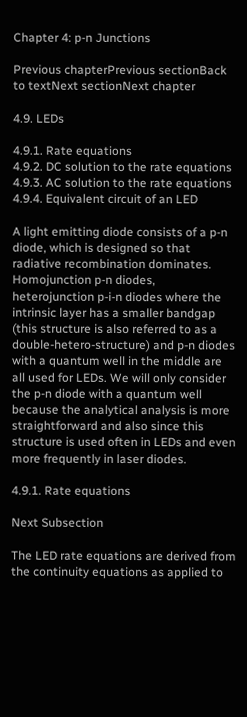Chapter 4: p-n Junctions

Previous chapterPrevious sectionBack to textNext sectionNext chapter

4.9. LEDs

4.9.1. Rate equations
4.9.2. DC solution to the rate equations
4.9.3. AC solution to the rate equations
4.9.4. Equivalent circuit of an LED

A light emitting diode consists of a p-n diode, which is designed so that radiative recombination dominates. Homojunction p-n diodes, heterojunction p-i-n diodes where the intrinsic layer has a smaller bandgap (this structure is also referred to as a double-hetero-structure) and p-n diodes with a quantum well in the middle are all used for LEDs. We will only consider the p-n diode with a quantum well because the analytical analysis is more straightforward and also since this structure is used often in LEDs and even more frequently in laser diodes.

4.9.1. Rate equations

Next Subsection

The LED rate equations are derived from the continuity equations as applied to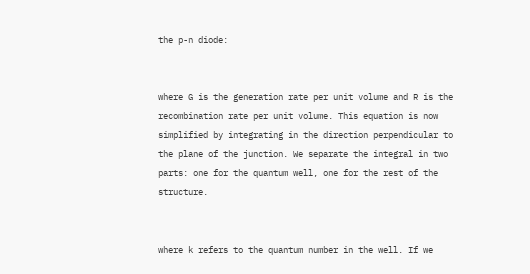the p-n diode:


where G is the generation rate per unit volume and R is the recombination rate per unit volume. This equation is now simplified by integrating in the direction perpendicular to the plane of the junction. We separate the integral in two parts: one for the quantum well, one for the rest of the structure.


where k refers to the quantum number in the well. If we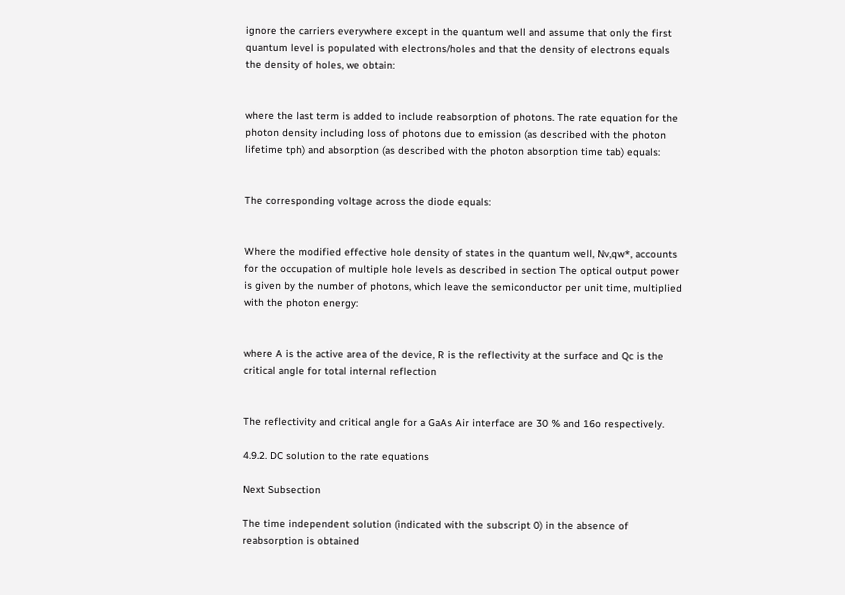ignore the carriers everywhere except in the quantum well and assume that only the first quantum level is populated with electrons/holes and that the density of electrons equals the density of holes, we obtain:


where the last term is added to include reabsorption of photons. The rate equation for the photon density including loss of photons due to emission (as described with the photon lifetime tph) and absorption (as described with the photon absorption time tab) equals:


The corresponding voltage across the diode equals:


Where the modified effective hole density of states in the quantum well, Nv,qw*, accounts for the occupation of multiple hole levels as described in section The optical output power is given by the number of photons, which leave the semiconductor per unit time, multiplied with the photon energy:


where A is the active area of the device, R is the reflectivity at the surface and Qc is the critical angle for total internal reflection


The reflectivity and critical angle for a GaAs Air interface are 30 % and 16o respectively.

4.9.2. DC solution to the rate equations

Next Subsection

The time independent solution (indicated with the subscript 0) in the absence of reabsorption is obtained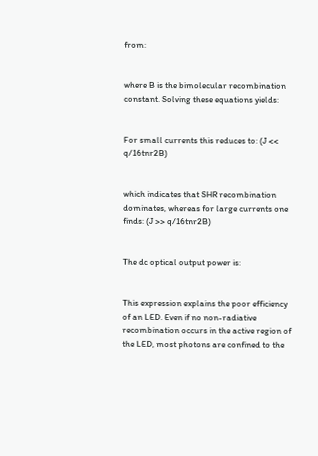from:


where B is the bimolecular recombination constant. Solving these equations yields:


For small currents this reduces to: (J << q/16tnr2B)


which indicates that SHR recombination dominates, whereas for large currents one finds: (J >> q/16tnr2B)


The dc optical output power is:


This expression explains the poor efficiency of an LED. Even if no non-radiative recombination occurs in the active region of the LED, most photons are confined to the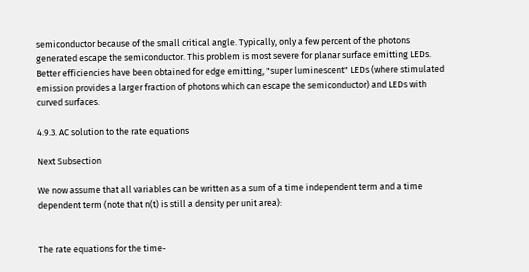semiconductor because of the small critical angle. Typically, only a few percent of the photons generated escape the semiconductor. This problem is most severe for planar surface emitting LEDs. Better efficiencies have been obtained for edge emitting, "super luminescent" LEDs (where stimulated emission provides a larger fraction of photons which can escape the semiconductor) and LEDs with curved surfaces.

4.9.3. AC solution to the rate equations

Next Subsection

We now assume that all variables can be written as a sum of a time independent term and a time dependent term (note that n(t) is still a density per unit area):


The rate equations for the time-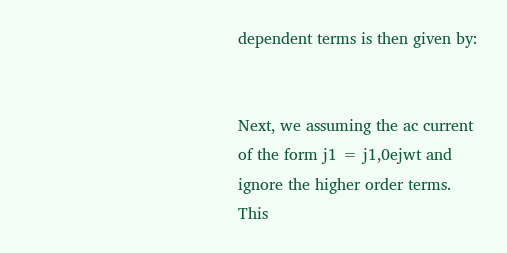dependent terms is then given by:


Next, we assuming the ac current of the form j1 = j1,0ejwt and ignore the higher order terms. This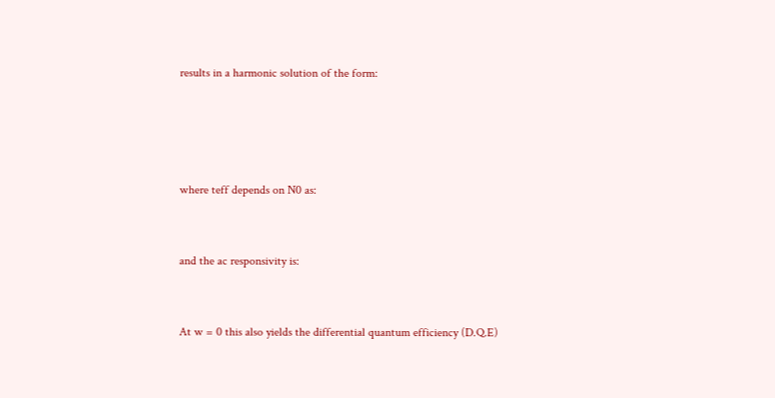results in a harmonic solution of the form:




where teff depends on N0 as:


and the ac responsivity is:


At w = 0 this also yields the differential quantum efficiency (D.Q.E)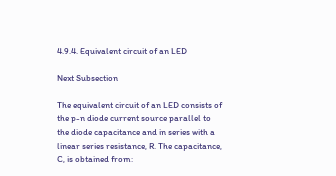4.9.4. Equivalent circuit of an LED

Next Subsection

The equivalent circuit of an LED consists of the p-n diode current source parallel to the diode capacitance and in series with a linear series resistance, R. The capacitance, C, is obtained from: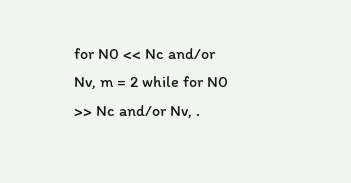for N0 << Nc and/or Nv, m = 2 while for N0 >> Nc and/or Nv, .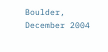Boulder, December 2004